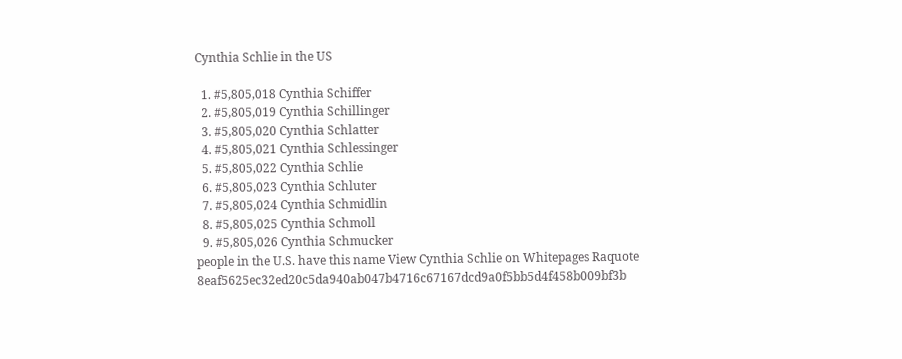Cynthia Schlie in the US

  1. #5,805,018 Cynthia Schiffer
  2. #5,805,019 Cynthia Schillinger
  3. #5,805,020 Cynthia Schlatter
  4. #5,805,021 Cynthia Schlessinger
  5. #5,805,022 Cynthia Schlie
  6. #5,805,023 Cynthia Schluter
  7. #5,805,024 Cynthia Schmidlin
  8. #5,805,025 Cynthia Schmoll
  9. #5,805,026 Cynthia Schmucker
people in the U.S. have this name View Cynthia Schlie on Whitepages Raquote 8eaf5625ec32ed20c5da940ab047b4716c67167dcd9a0f5bb5d4f458b009bf3b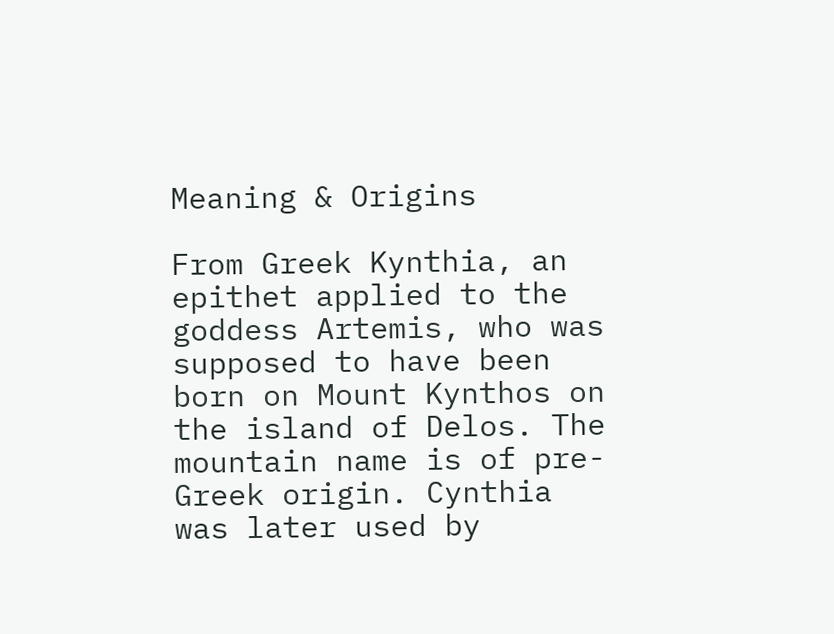Meaning & Origins

From Greek Kynthia, an epithet applied to the goddess Artemis, who was supposed to have been born on Mount Kynthos on the island of Delos. The mountain name is of pre-Greek origin. Cynthia was later used by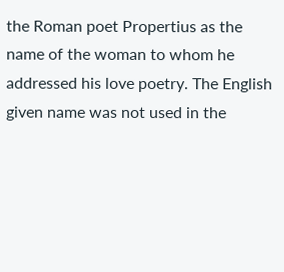the Roman poet Propertius as the name of the woman to whom he addressed his love poetry. The English given name was not used in the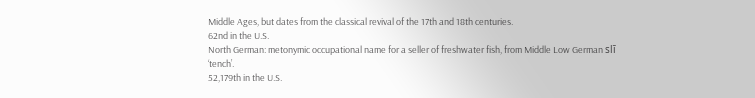Middle Ages, but dates from the classical revival of the 17th and 18th centuries.
62nd in the U.S.
North German: metonymic occupational name for a seller of freshwater fish, from Middle Low German slī ‘tench’.
52,179th in the U.S.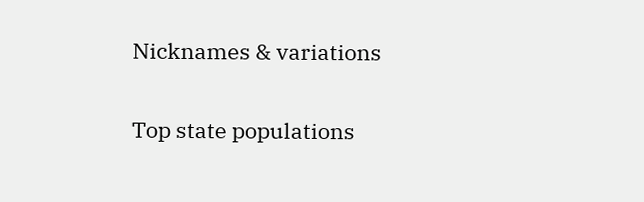Nicknames & variations

Top state populations